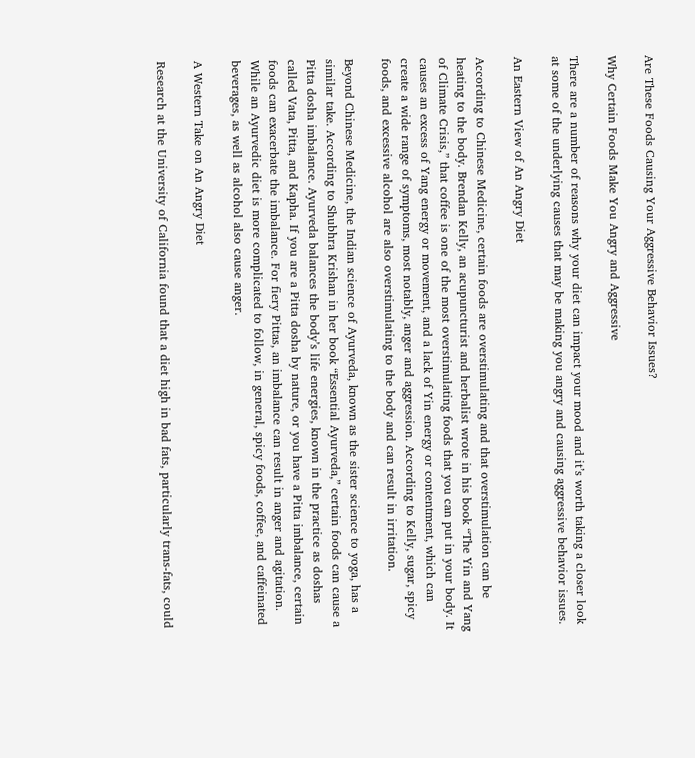Are These Foods Causing Your Aggressive Behavior Issues?

Why Certain Foods Make You Angry and Aggressive

There are a number of reasons why your diet can impact your mood and it’s worth taking a closer look at some of the underlying causes that may be making you angry and causing aggressive behavior issues.

An Eastern View of An Angry Diet

According to Chinese Medicine, certain foods are overstimulating and that overstimulation can be heating to the body. Brendan Kelly, an acupuncturist and herbalist wrote in his book “The Yin and Yang of Climate Crisis,” that coffee is one of the most overstimulating foods that you can put in your body. It causes an excess of Yang energy or movement, and a lack of Yin energy or contentment, which can create a wide range of symptoms, most notably, anger and aggression. According to Kelly, sugar, spicy foods, and excessive alcohol are also overstimulating to the body and can result in irritation.

Beyond Chinese Medicine, the Indian science of Ayurveda, known as the sister science to yoga, has a similar take. According to Shubhra Krishan in her book “Essential Ayurveda,” certain foods can cause a Pitta dosha imbalance. Ayurveda balances the body’s life energies, known in the practice as doshas called Vata, Pitta, and Kapha. If you are a Pitta dosha by nature, or you have a Pitta imbalance, certain foods can exacerbate the imbalance. For fiery Pittas, an imbalance can result in anger and agitation. While an Ayurvedic diet is more complicated to follow, in general, spicy foods, coffee, and caffeinated beverages, as well as alcohol also cause anger.

A Western Take on An Angry Diet

Research at the University of California found that a diet high in bad fats, particularly trans-fats, could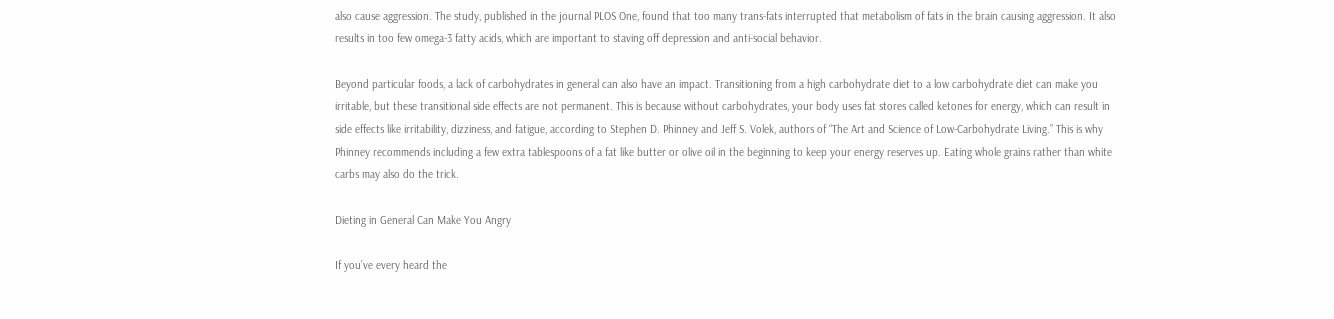also cause aggression. The study, published in the journal PLOS One, found that too many trans-fats interrupted that metabolism of fats in the brain causing aggression. It also results in too few omega-3 fatty acids, which are important to staving off depression and anti-social behavior.

Beyond particular foods, a lack of carbohydrates in general can also have an impact. Transitioning from a high carbohydrate diet to a low carbohydrate diet can make you irritable, but these transitional side effects are not permanent. This is because without carbohydrates, your body uses fat stores called ketones for energy, which can result in side effects like irritability, dizziness, and fatigue, according to Stephen D. Phinney and Jeff S. Volek, authors of “The Art and Science of Low-Carbohydrate Living.” This is why Phinney recommends including a few extra tablespoons of a fat like butter or olive oil in the beginning to keep your energy reserves up. Eating whole grains rather than white carbs may also do the trick.

Dieting in General Can Make You Angry

If you’ve every heard the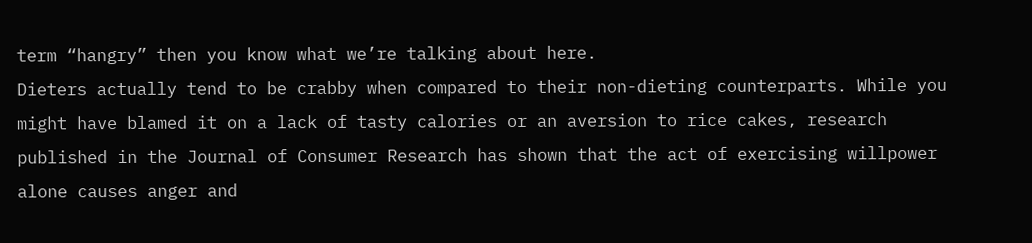term “hangry” then you know what we’re talking about here.
Dieters actually tend to be crabby when compared to their non-dieting counterparts. While you might have blamed it on a lack of tasty calories or an aversion to rice cakes, research published in the Journal of Consumer Research has shown that the act of exercising willpower alone causes anger and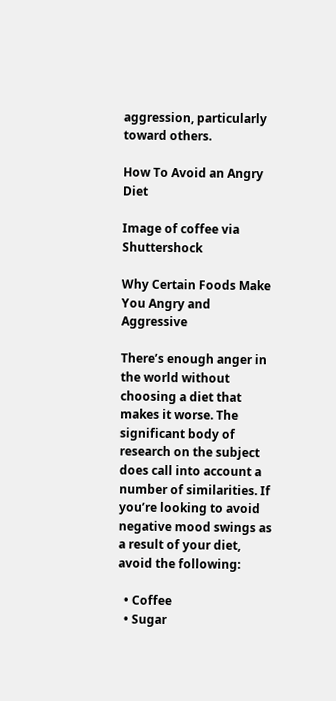aggression, particularly toward others.

How To Avoid an Angry Diet

Image of coffee via Shuttershock

Why Certain Foods Make You Angry and Aggressive

There’s enough anger in the world without choosing a diet that makes it worse. The significant body of research on the subject does call into account a number of similarities. If you’re looking to avoid negative mood swings as a result of your diet, avoid the following:

  • Coffee
  • Sugar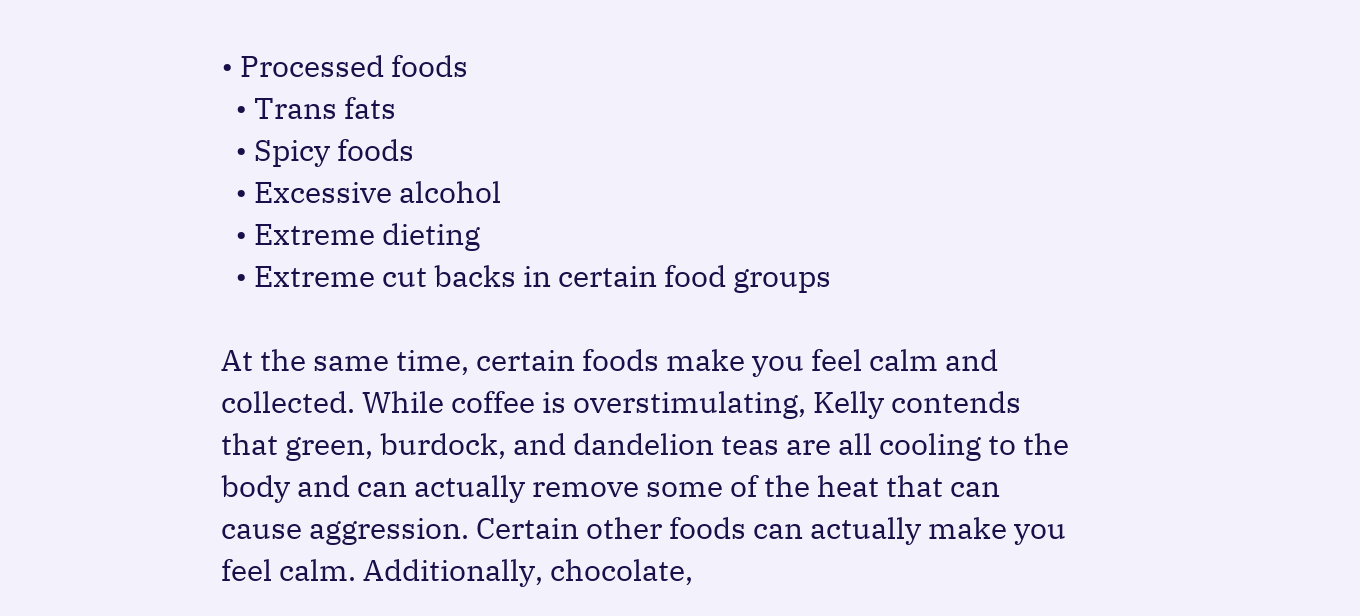• Processed foods
  • Trans fats
  • Spicy foods
  • Excessive alcohol
  • Extreme dieting
  • Extreme cut backs in certain food groups

At the same time, certain foods make you feel calm and collected. While coffee is overstimulating, Kelly contends that green, burdock, and dandelion teas are all cooling to the body and can actually remove some of the heat that can cause aggression. Certain other foods can actually make you feel calm. Additionally, chocolate,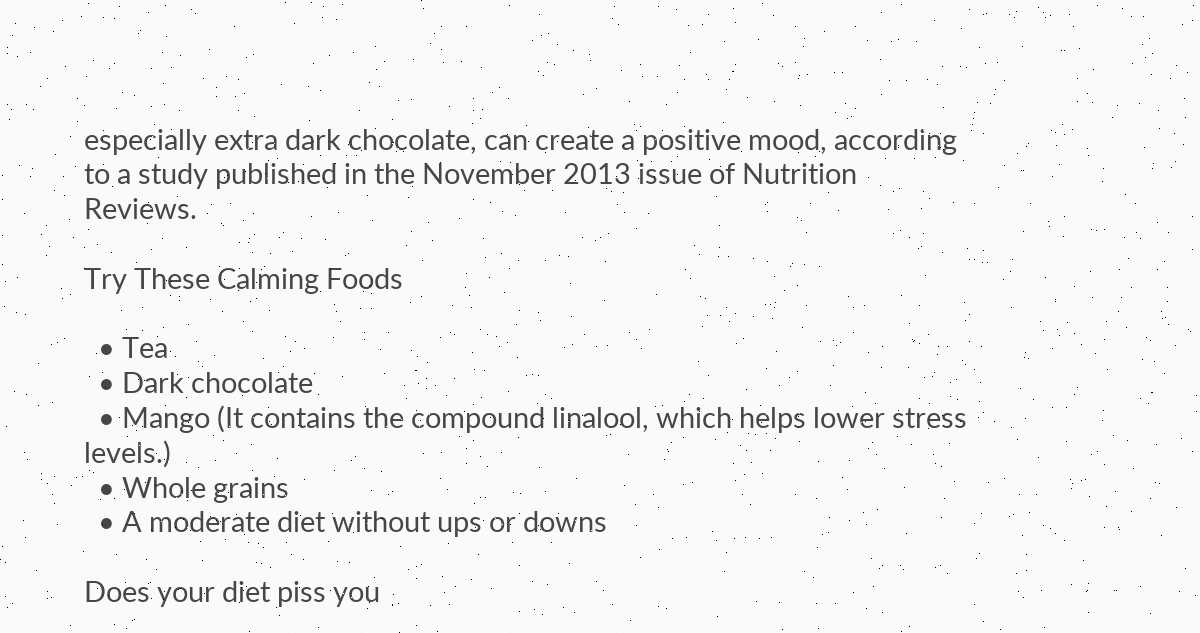especially extra dark chocolate, can create a positive mood, according to a study published in the November 2013 issue of Nutrition Reviews.

Try These Calming Foods

  • Tea
  • Dark chocolate
  • Mango (It contains the compound linalool, which helps lower stress levels.)
  • Whole grains
  • A moderate diet without ups or downs

Does your diet piss you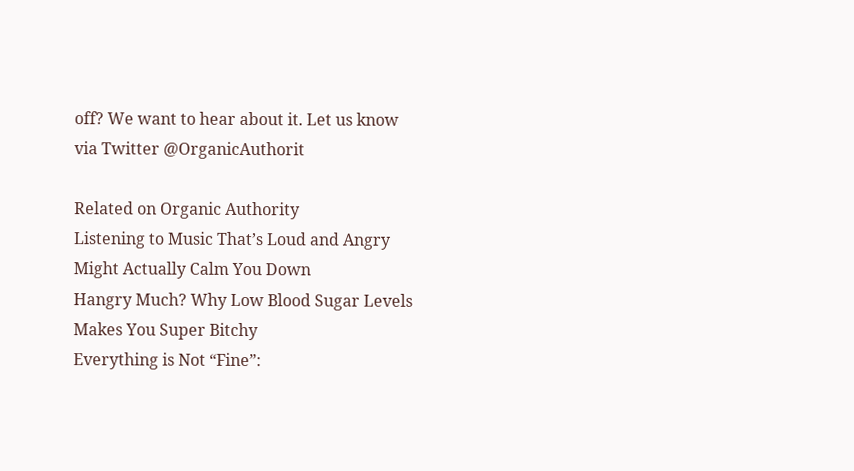off? We want to hear about it. Let us know via Twitter @OrganicAuthorit

Related on Organic Authority
Listening to Music That’s Loud and Angry Might Actually Calm You Down
Hangry Much? Why Low Blood Sugar Levels Makes You Super Bitchy
Everything is Not “Fine”: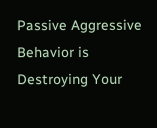Passive Aggressive Behavior is Destroying Your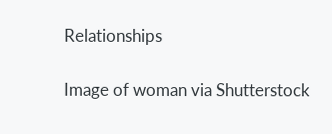Relationships

Image of woman via Shutterstock